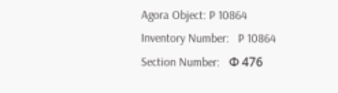Agora Object: P 10864
Inventory Number:   P 10864
Section Number:   Φ 476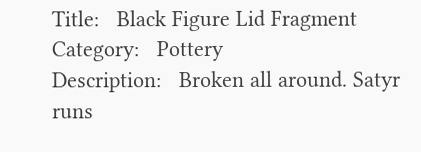Title:   Black Figure Lid Fragment
Category:   Pottery
Description:   Broken all around. Satyr runs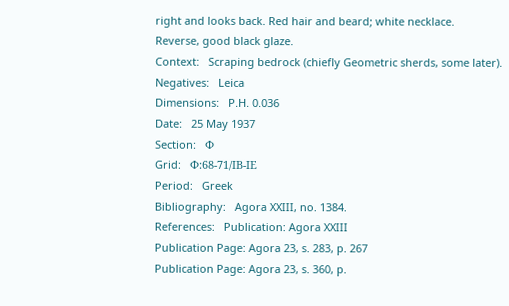right and looks back. Red hair and beard; white necklace.
Reverse, good black glaze.
Context:   Scraping bedrock (chiefly Geometric sherds, some later).
Negatives:   Leica
Dimensions:   P.H. 0.036
Date:   25 May 1937
Section:   Φ
Grid:   Φ:68-71/ΙΒ-ΙΕ
Period:   Greek
Bibliography:   Agora XXIII, no. 1384.
References:   Publication: Agora XXIII
Publication Page: Agora 23, s. 283, p. 267
Publication Page: Agora 23, s. 360, p.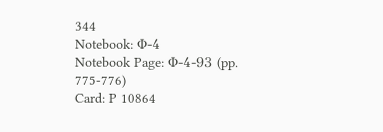344
Notebook: Φ-4
Notebook Page: Φ-4-93 (pp. 775-776)
Card: P 10864